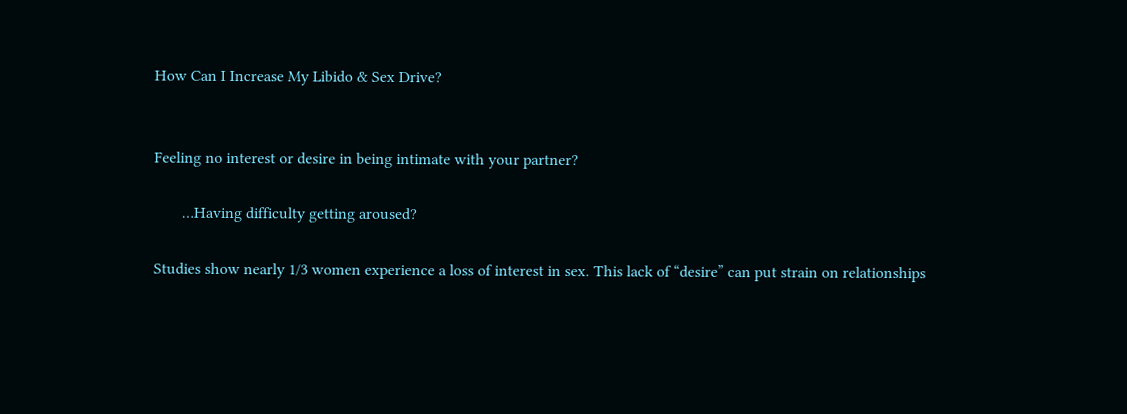How Can I Increase My Libido & Sex Drive?


Feeling no interest or desire in being intimate with your partner?

       …Having difficulty getting aroused?

Studies show nearly 1/3 women experience a loss of interest in sex. This lack of “desire” can put strain on relationships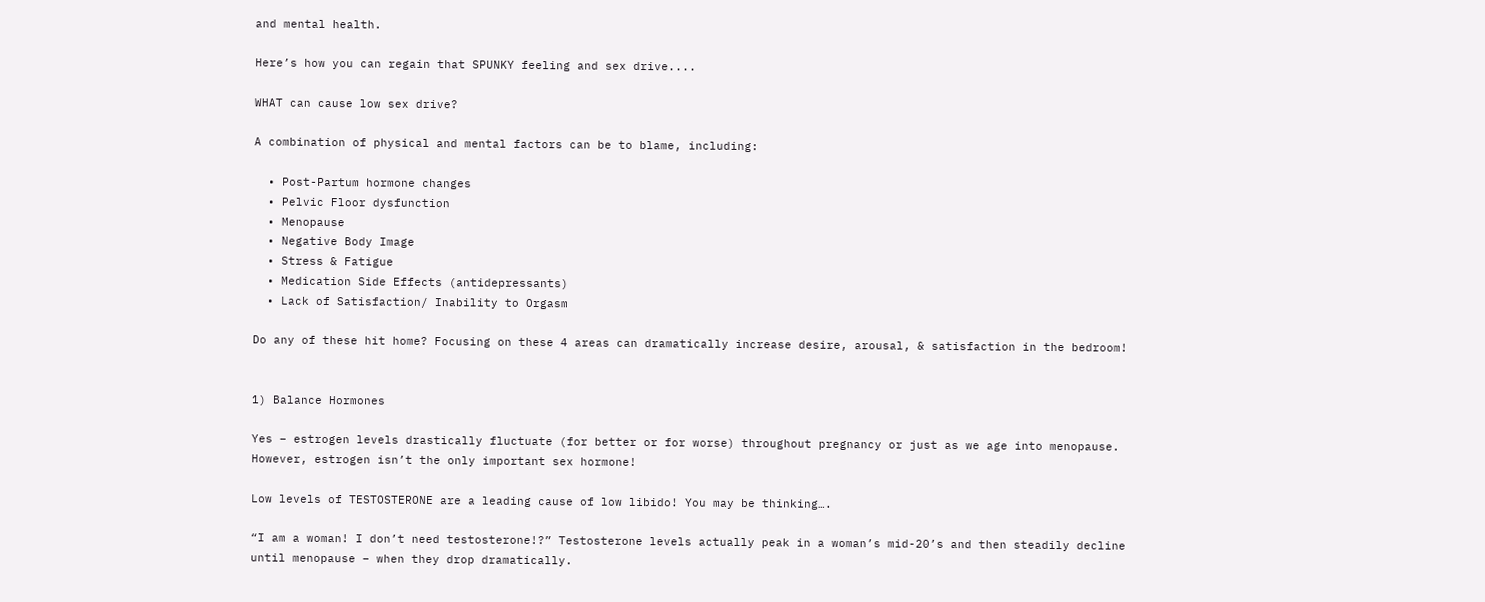and mental health.

Here’s how you can regain that SPUNKY feeling and sex drive....

WHAT can cause low sex drive?

A combination of physical and mental factors can be to blame, including:

  • Post-Partum hormone changes
  • Pelvic Floor dysfunction
  • Menopause
  • Negative Body Image
  • Stress & Fatigue
  • Medication Side Effects (antidepressants)
  • Lack of Satisfaction/ Inability to Orgasm

Do any of these hit home? Focusing on these 4 areas can dramatically increase desire, arousal, & satisfaction in the bedroom!


1) Balance Hormones

Yes – estrogen levels drastically fluctuate (for better or for worse) throughout pregnancy or just as we age into menopause. However, estrogen isn’t the only important sex hormone!

Low levels of TESTOSTERONE are a leading cause of low libido! You may be thinking….

“I am a woman! I don’t need testosterone!?” Testosterone levels actually peak in a woman’s mid-20’s and then steadily decline until menopause – when they drop dramatically.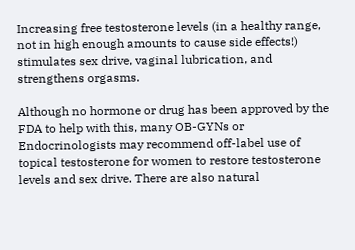Increasing free testosterone levels (in a healthy range, not in high enough amounts to cause side effects!) stimulates sex drive, vaginal lubrication, and strengthens orgasms.

Although no hormone or drug has been approved by the FDA to help with this, many OB-GYNs or Endocrinologists may recommend off-label use of topical testosterone for women to restore testosterone levels and sex drive. There are also natural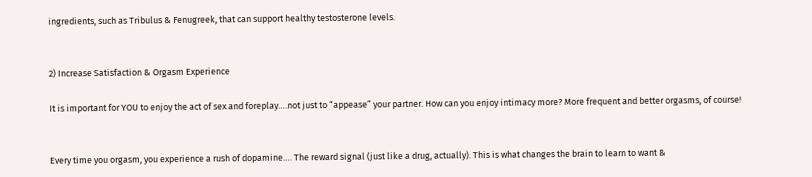ingredients, such as Tribulus & Fenugreek, that can support healthy testosterone levels.


2) Increase Satisfaction & Orgasm Experience

It is important for YOU to enjoy the act of sex and foreplay….not just to “appease” your partner. How can you enjoy intimacy more? More frequent and better orgasms, of course!


Every time you orgasm, you experience a rush of dopamine…. The reward signal (just like a drug, actually). This is what changes the brain to learn to want &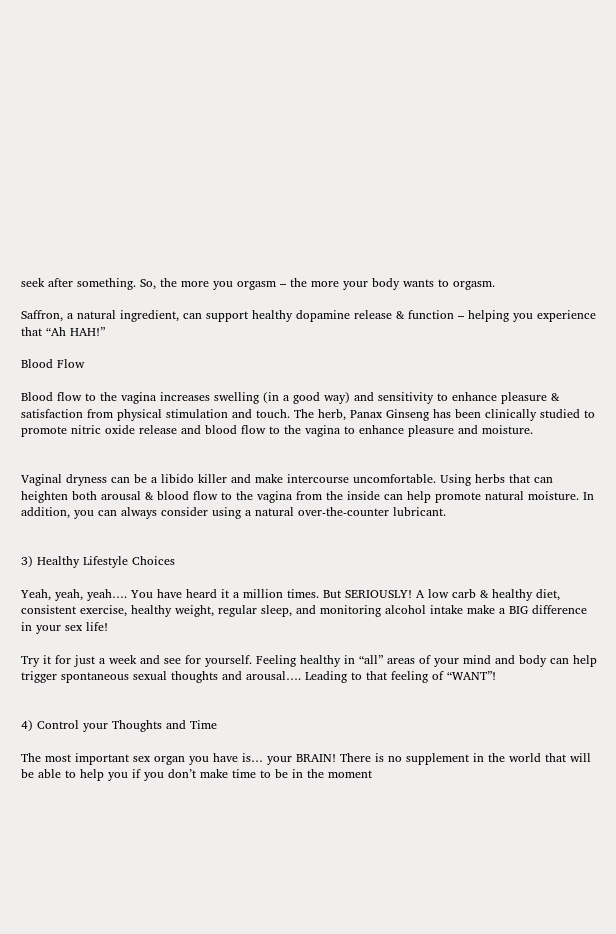seek after something. So, the more you orgasm – the more your body wants to orgasm.

Saffron, a natural ingredient, can support healthy dopamine release & function – helping you experience that “Ah HAH!”

Blood Flow

Blood flow to the vagina increases swelling (in a good way) and sensitivity to enhance pleasure & satisfaction from physical stimulation and touch. The herb, Panax Ginseng has been clinically studied to promote nitric oxide release and blood flow to the vagina to enhance pleasure and moisture.


Vaginal dryness can be a libido killer and make intercourse uncomfortable. Using herbs that can heighten both arousal & blood flow to the vagina from the inside can help promote natural moisture. In addition, you can always consider using a natural over-the-counter lubricant.


3) Healthy Lifestyle Choices

Yeah, yeah, yeah…. You have heard it a million times. But SERIOUSLY! A low carb & healthy diet, consistent exercise, healthy weight, regular sleep, and monitoring alcohol intake make a BIG difference in your sex life!

Try it for just a week and see for yourself. Feeling healthy in “all” areas of your mind and body can help trigger spontaneous sexual thoughts and arousal…. Leading to that feeling of “WANT”!


4) Control your Thoughts and Time

The most important sex organ you have is… your BRAIN! There is no supplement in the world that will be able to help you if you don’t make time to be in the moment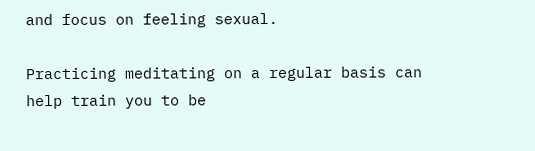and focus on feeling sexual.

Practicing meditating on a regular basis can help train you to be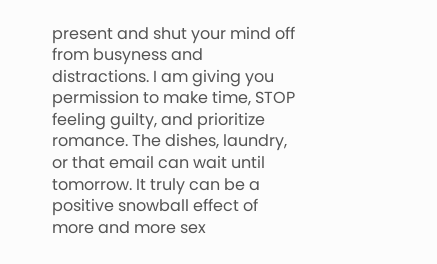present and shut your mind off from busyness and distractions. I am giving you permission to make time, STOP feeling guilty, and prioritize romance. The dishes, laundry, or that email can wait until tomorrow. It truly can be a positive snowball effect of more and more sex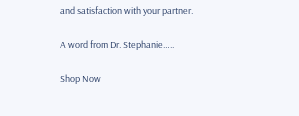and satisfaction with your partner.

A word from Dr. Stephanie…..

Shop Now